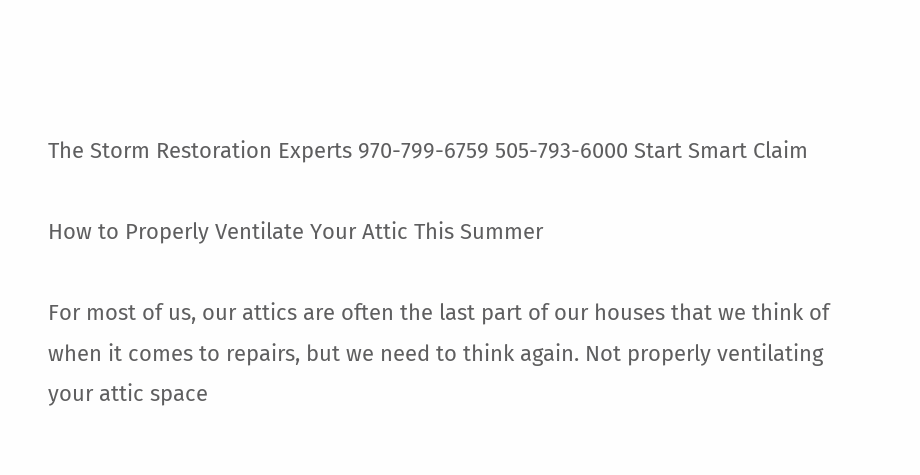The Storm Restoration Experts 970-799-6759 505-793-6000 Start Smart Claim

How to Properly Ventilate Your Attic This Summer

For most of us, our attics are often the last part of our houses that we think of when it comes to repairs, but we need to think again. Not properly ventilating your attic space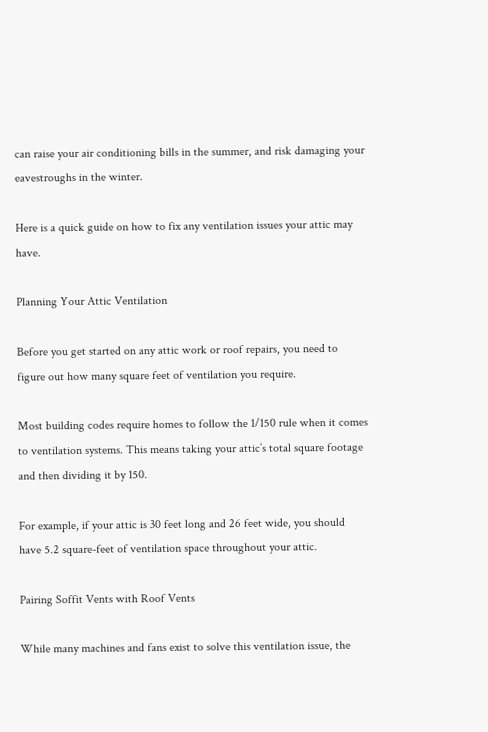can raise your air conditioning bills in the summer, and risk damaging your eavestroughs in the winter.

Here is a quick guide on how to fix any ventilation issues your attic may have.

Planning Your Attic Ventilation

Before you get started on any attic work or roof repairs, you need to figure out how many square feet of ventilation you require.

Most building codes require homes to follow the 1/150 rule when it comes to ventilation systems. This means taking your attic’s total square footage and then dividing it by 150.

For example, if your attic is 30 feet long and 26 feet wide, you should have 5.2 square-feet of ventilation space throughout your attic.

Pairing Soffit Vents with Roof Vents

While many machines and fans exist to solve this ventilation issue, the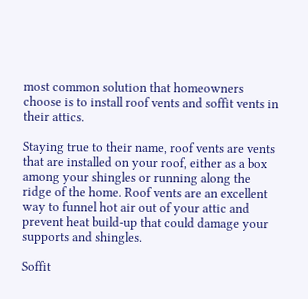most common solution that homeowners choose is to install roof vents and soffit vents in their attics.

Staying true to their name, roof vents are vents that are installed on your roof, either as a box among your shingles or running along the ridge of the home. Roof vents are an excellent way to funnel hot air out of your attic and prevent heat build-up that could damage your supports and shingles.

Soffit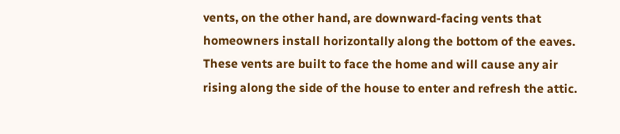vents, on the other hand, are downward-facing vents that homeowners install horizontally along the bottom of the eaves. These vents are built to face the home and will cause any air rising along the side of the house to enter and refresh the attic.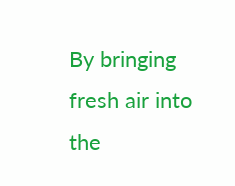By bringing fresh air into the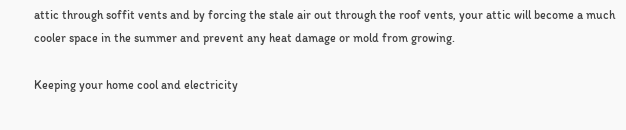attic through soffit vents and by forcing the stale air out through the roof vents, your attic will become a much cooler space in the summer and prevent any heat damage or mold from growing.

Keeping your home cool and electricity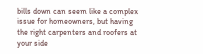bills down can seem like a complex issue for homeowners, but having the right carpenters and roofers at your side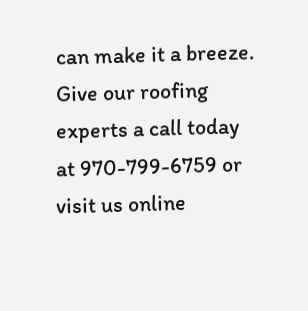can make it a breeze. Give our roofing experts a call today at 970-799-6759 or visit us online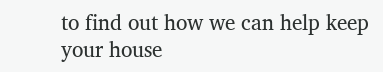to find out how we can help keep your house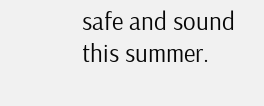safe and sound this summer.